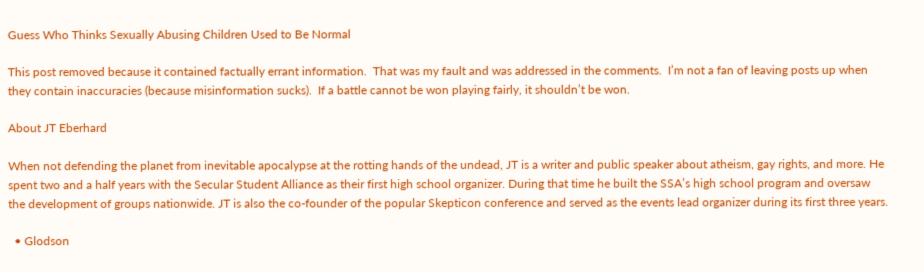Guess Who Thinks Sexually Abusing Children Used to Be Normal

This post removed because it contained factually errant information.  That was my fault and was addressed in the comments.  I’m not a fan of leaving posts up when they contain inaccuracies (because misinformation sucks).  If a battle cannot be won playing fairly, it shouldn’t be won.

About JT Eberhard

When not defending the planet from inevitable apocalypse at the rotting hands of the undead, JT is a writer and public speaker about atheism, gay rights, and more. He spent two and a half years with the Secular Student Alliance as their first high school organizer. During that time he built the SSA’s high school program and oversaw the development of groups nationwide. JT is also the co-founder of the popular Skepticon conference and served as the events lead organizer during its first three years.

  • Glodson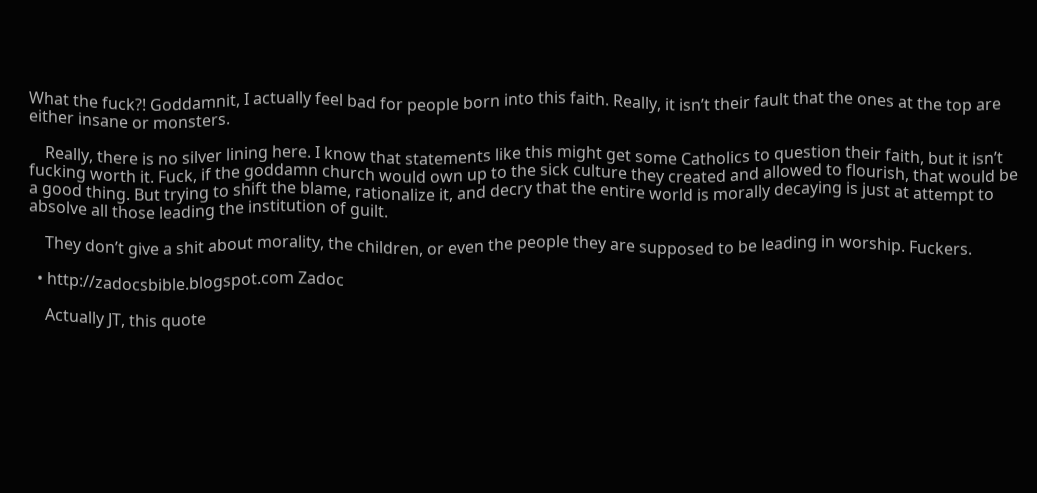What the fuck?! Goddamnit, I actually feel bad for people born into this faith. Really, it isn’t their fault that the ones at the top are either insane or monsters.

    Really, there is no silver lining here. I know that statements like this might get some Catholics to question their faith, but it isn’t fucking worth it. Fuck, if the goddamn church would own up to the sick culture they created and allowed to flourish, that would be a good thing. But trying to shift the blame, rationalize it, and decry that the entire world is morally decaying is just at attempt to absolve all those leading the institution of guilt.

    They don’t give a shit about morality, the children, or even the people they are supposed to be leading in worship. Fuckers.

  • http://zadocsbible.blogspot.com Zadoc

    Actually JT, this quote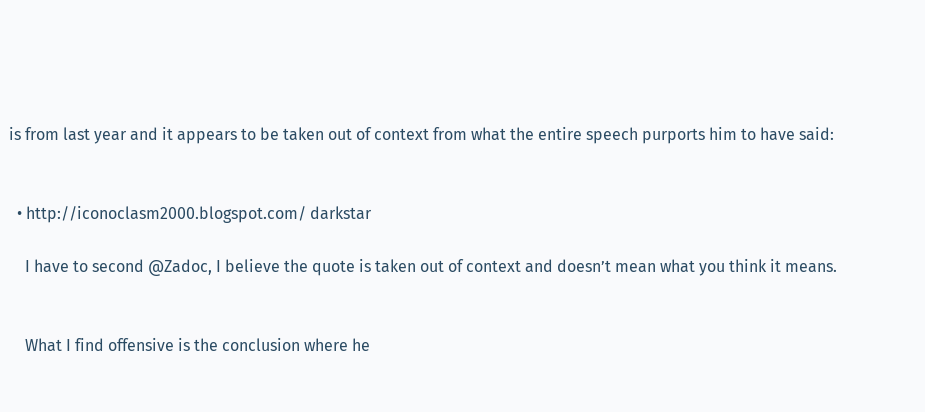is from last year and it appears to be taken out of context from what the entire speech purports him to have said:


  • http://iconoclasm2000.blogspot.com/ darkstar

    I have to second @Zadoc, I believe the quote is taken out of context and doesn’t mean what you think it means.


    What I find offensive is the conclusion where he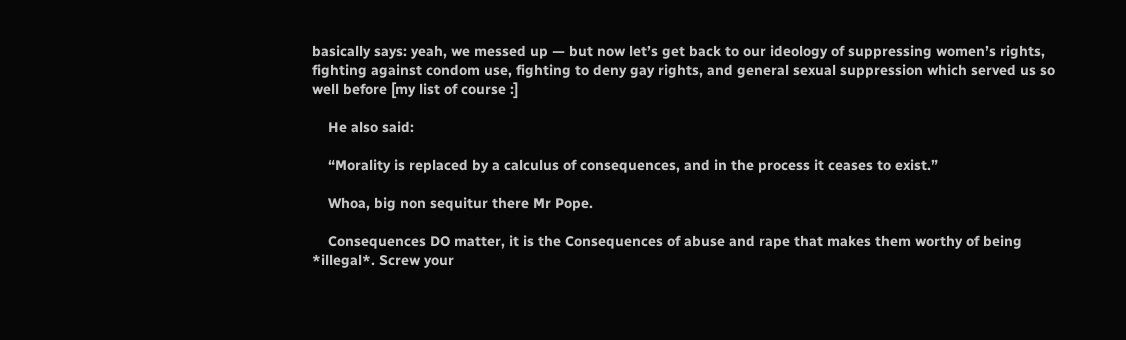basically says: yeah, we messed up — but now let’s get back to our ideology of suppressing women’s rights, fighting against condom use, fighting to deny gay rights, and general sexual suppression which served us so well before [my list of course :]

    He also said:

    “Morality is replaced by a calculus of consequences, and in the process it ceases to exist.”

    Whoa, big non sequitur there Mr Pope.

    Consequences DO matter, it is the Consequences of abuse and rape that makes them worthy of being *illegal*. Screw your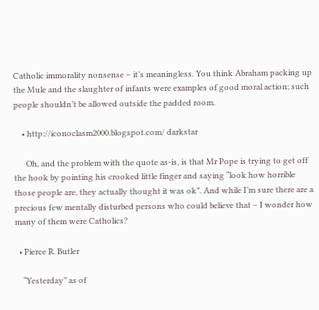Catholic immorality nonsense – it’s meaningless. You think Abraham packing up the Mule and the slaughter of infants were examples of good moral action; such people shouldn’t be allowed outside the padded room.

    • http://iconoclasm2000.blogspot.com/ darkstar

      Oh, and the problem with the quote as-is, is that Mr Pope is trying to get off the hook by pointing his crooked little finger and saying “look how horrible those people are, they actually thought it was ok”. And while I’m sure there are a precious few mentally disturbed persons who could believe that – I wonder how many of them were Catholics?

  • Pierce R. Butler

    “Yesterday” as of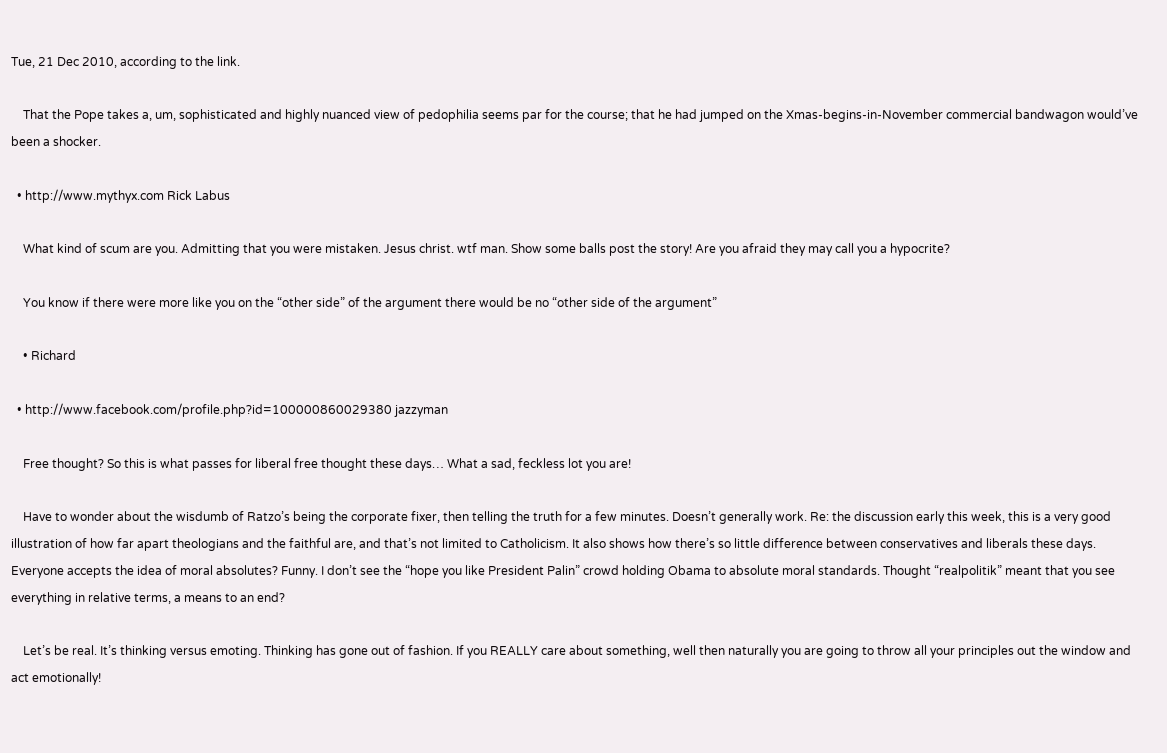Tue, 21 Dec 2010, according to the link.

    That the Pope takes a, um, sophisticated and highly nuanced view of pedophilia seems par for the course; that he had jumped on the Xmas-begins-in-November commercial bandwagon would’ve been a shocker.

  • http://www.mythyx.com Rick Labus

    What kind of scum are you. Admitting that you were mistaken. Jesus christ. wtf man. Show some balls post the story! Are you afraid they may call you a hypocrite?

    You know if there were more like you on the “other side” of the argument there would be no “other side of the argument”

    • Richard

  • http://www.facebook.com/profile.php?id=100000860029380 jazzyman

    Free thought? So this is what passes for liberal free thought these days… What a sad, feckless lot you are!

    Have to wonder about the wisdumb of Ratzo’s being the corporate fixer, then telling the truth for a few minutes. Doesn’t generally work. Re: the discussion early this week, this is a very good illustration of how far apart theologians and the faithful are, and that’s not limited to Catholicism. It also shows how there’s so little difference between conservatives and liberals these days. Everyone accepts the idea of moral absolutes? Funny. I don’t see the “hope you like President Palin” crowd holding Obama to absolute moral standards. Thought “realpolitik” meant that you see everything in relative terms, a means to an end?

    Let’s be real. It’s thinking versus emoting. Thinking has gone out of fashion. If you REALLY care about something, well then naturally you are going to throw all your principles out the window and act emotionally!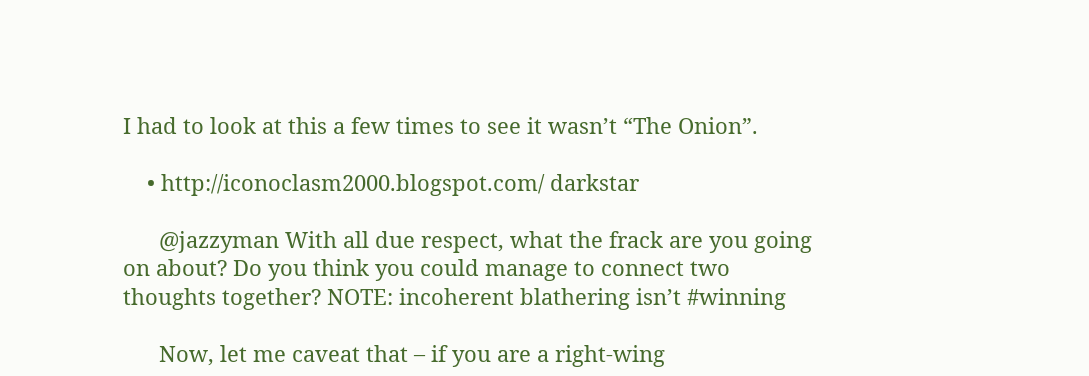I had to look at this a few times to see it wasn’t “The Onion”.

    • http://iconoclasm2000.blogspot.com/ darkstar

      @jazzyman With all due respect, what the frack are you going on about? Do you think you could manage to connect two thoughts together? NOTE: incoherent blathering isn’t #winning

      Now, let me caveat that – if you are a right-wing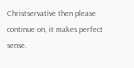Christservative then please continue on, it makes perfect sense.